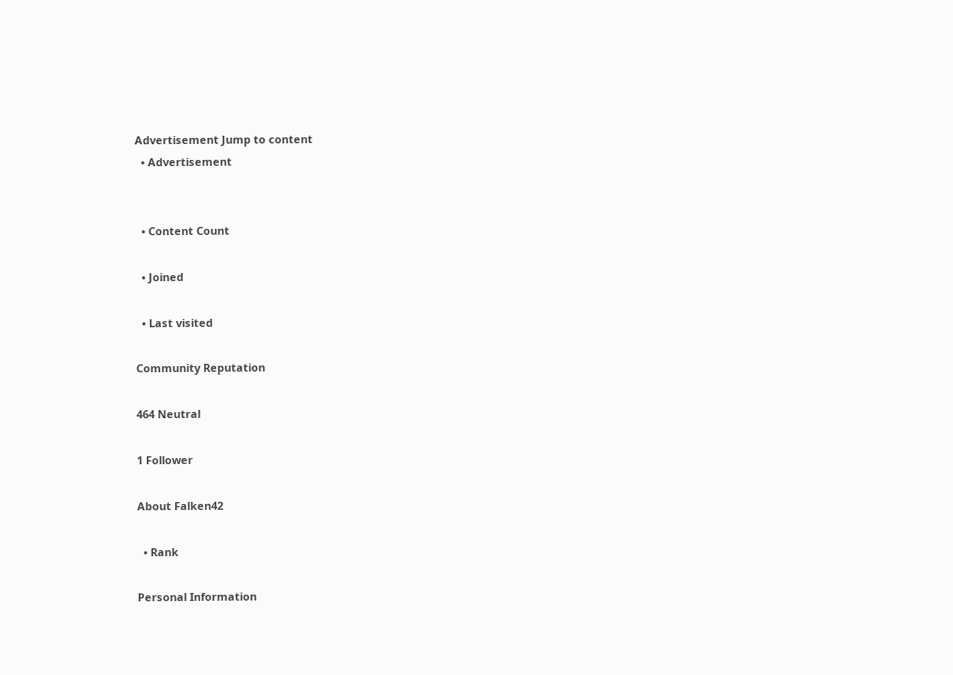Advertisement Jump to content
  • Advertisement


  • Content Count

  • Joined

  • Last visited

Community Reputation

464 Neutral

1 Follower

About Falken42

  • Rank

Personal Information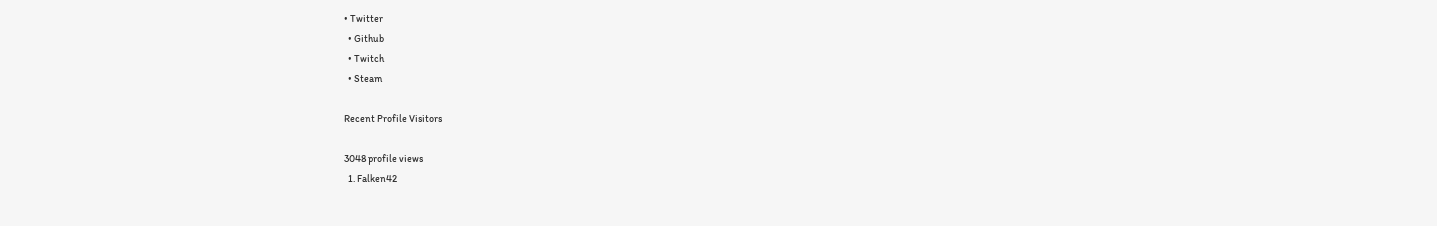• Twitter
  • Github
  • Twitch
  • Steam

Recent Profile Visitors

3048 profile views
  1. Falken42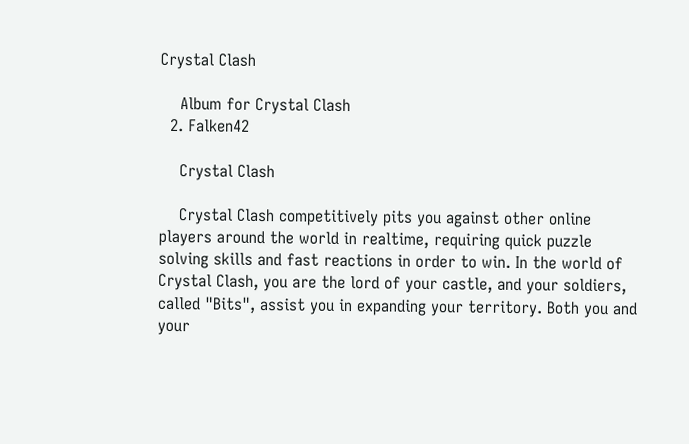Crystal Clash

    Album for Crystal Clash
  2. Falken42

    Crystal Clash

    Crystal Clash competitively pits you against other online players around the world in realtime, requiring quick puzzle solving skills and fast reactions in order to win. In the world of Crystal Clash, you are the lord of your castle, and your soldiers, called "Bits", assist you in expanding your territory. Both you and your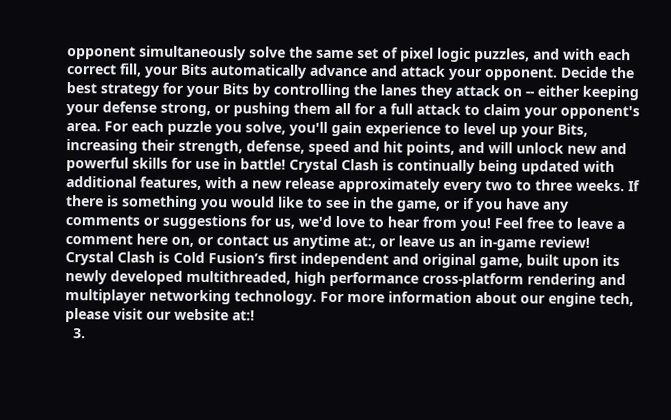opponent simultaneously solve the same set of pixel logic puzzles, and with each correct fill, your Bits automatically advance and attack your opponent. Decide the best strategy for your Bits by controlling the lanes they attack on -- either keeping your defense strong, or pushing them all for a full attack to claim your opponent's area. For each puzzle you solve, you'll gain experience to level up your Bits, increasing their strength, defense, speed and hit points, and will unlock new and powerful skills for use in battle! Crystal Clash is continually being updated with additional features, with a new release approximately every two to three weeks. If there is something you would like to see in the game, or if you have any comments or suggestions for us, we'd love to hear from you! Feel free to leave a comment here on, or contact us anytime at:, or leave us an in-game review! Crystal Clash is Cold Fusion’s first independent and original game, built upon its newly developed multithreaded, high performance cross-platform rendering and multiplayer networking technology. For more information about our engine tech, please visit our website at:!
  3.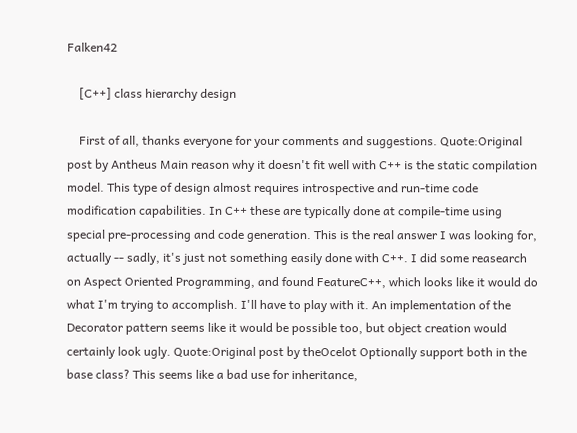Falken42

    [C++] class hierarchy design

    First of all, thanks everyone for your comments and suggestions. Quote:Original post by Antheus Main reason why it doesn't fit well with C++ is the static compilation model. This type of design almost requires introspective and run-time code modification capabilities. In C++ these are typically done at compile-time using special pre-processing and code generation. This is the real answer I was looking for, actually -- sadly, it's just not something easily done with C++. I did some reasearch on Aspect Oriented Programming, and found FeatureC++, which looks like it would do what I'm trying to accomplish. I'll have to play with it. An implementation of the Decorator pattern seems like it would be possible too, but object creation would certainly look ugly. Quote:Original post by theOcelot Optionally support both in the base class? This seems like a bad use for inheritance,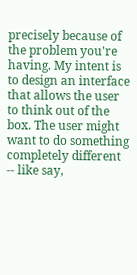precisely because of the problem you're having. My intent is to design an interface that allows the user to think out of the box. The user might want to do something completely different -- like say,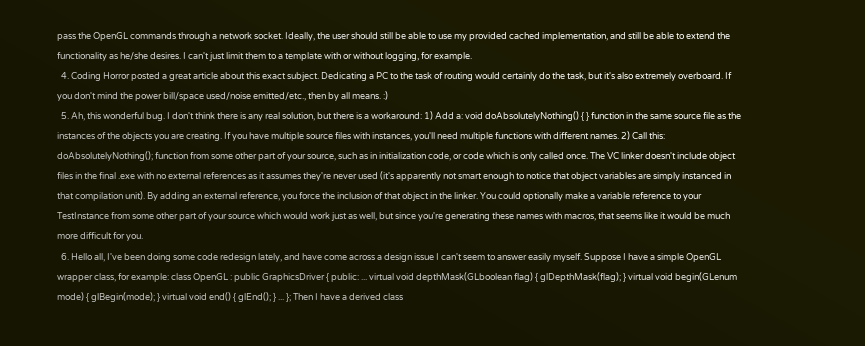pass the OpenGL commands through a network socket. Ideally, the user should still be able to use my provided cached implementation, and still be able to extend the functionality as he/she desires. I can't just limit them to a template with or without logging, for example.
  4. Coding Horror posted a great article about this exact subject. Dedicating a PC to the task of routing would certainly do the task, but it's also extremely overboard. If you don't mind the power bill/space used/noise emitted/etc., then by all means. :)
  5. Ah, this wonderful bug. I don't think there is any real solution, but there is a workaround: 1) Add a: void doAbsolutelyNothing() { } function in the same source file as the instances of the objects you are creating. If you have multiple source files with instances, you'll need multiple functions with different names. 2) Call this: doAbsolutelyNothing(); function from some other part of your source, such as in initialization code, or code which is only called once. The VC linker doesn't include object files in the final .exe with no external references as it assumes they're never used (it's apparently not smart enough to notice that object variables are simply instanced in that compilation unit). By adding an external reference, you force the inclusion of that object in the linker. You could optionally make a variable reference to your TestInstance from some other part of your source which would work just as well, but since you're generating these names with macros, that seems like it would be much more difficult for you.
  6. Hello all, I've been doing some code redesign lately, and have come across a design issue I can't seem to answer easily myself. Suppose I have a simple OpenGL wrapper class, for example: class OpenGL : public GraphicsDriver { public: ... virtual void depthMask(GLboolean flag) { glDepthMask(flag); } virtual void begin(GLenum mode) { glBegin(mode); } virtual void end() { glEnd(); } ... }; Then I have a derived class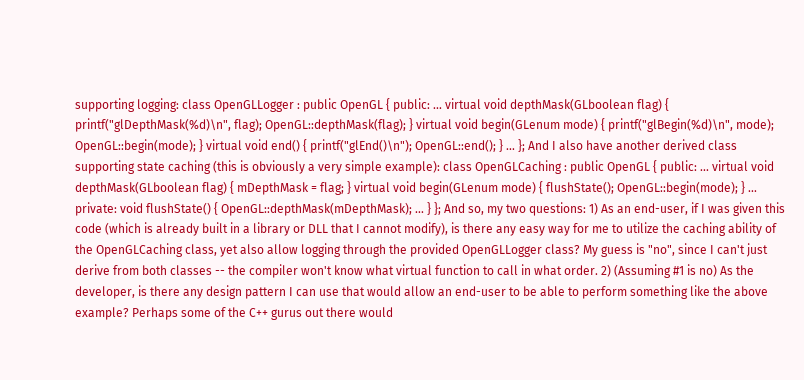supporting logging: class OpenGLLogger : public OpenGL { public: ... virtual void depthMask(GLboolean flag) { printf("glDepthMask(%d)\n", flag); OpenGL::depthMask(flag); } virtual void begin(GLenum mode) { printf("glBegin(%d)\n", mode); OpenGL::begin(mode); } virtual void end() { printf("glEnd()\n"); OpenGL::end(); } ... }; And I also have another derived class supporting state caching (this is obviously a very simple example): class OpenGLCaching : public OpenGL { public: ... virtual void depthMask(GLboolean flag) { mDepthMask = flag; } virtual void begin(GLenum mode) { flushState(); OpenGL::begin(mode); } ... private: void flushState() { OpenGL::depthMask(mDepthMask); ... } }; And so, my two questions: 1) As an end-user, if I was given this code (which is already built in a library or DLL that I cannot modify), is there any easy way for me to utilize the caching ability of the OpenGLCaching class, yet also allow logging through the provided OpenGLLogger class? My guess is "no", since I can't just derive from both classes -- the compiler won't know what virtual function to call in what order. 2) (Assuming #1 is no) As the developer, is there any design pattern I can use that would allow an end-user to be able to perform something like the above example? Perhaps some of the C++ gurus out there would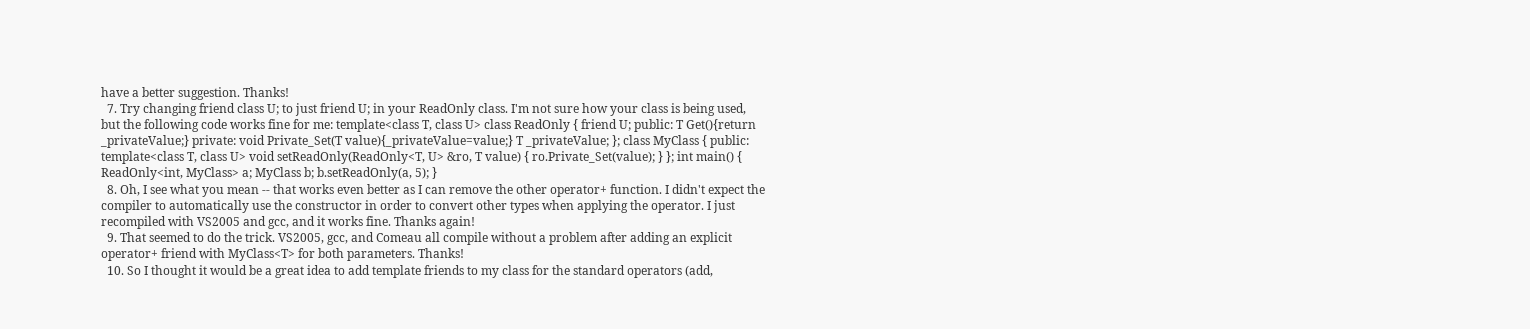have a better suggestion. Thanks!
  7. Try changing friend class U; to just friend U; in your ReadOnly class. I'm not sure how your class is being used, but the following code works fine for me: template<class T, class U> class ReadOnly { friend U; public: T Get(){return _privateValue;} private: void Private_Set(T value){_privateValue=value;} T _privateValue; }; class MyClass { public: template<class T, class U> void setReadOnly(ReadOnly<T, U> &ro, T value) { ro.Private_Set(value); } }; int main() { ReadOnly<int, MyClass> a; MyClass b; b.setReadOnly(a, 5); }
  8. Oh, I see what you mean -- that works even better as I can remove the other operator+ function. I didn't expect the compiler to automatically use the constructor in order to convert other types when applying the operator. I just recompiled with VS2005 and gcc, and it works fine. Thanks again!
  9. That seemed to do the trick. VS2005, gcc, and Comeau all compile without a problem after adding an explicit operator+ friend with MyClass<T> for both parameters. Thanks!
  10. So I thought it would be a great idea to add template friends to my class for the standard operators (add,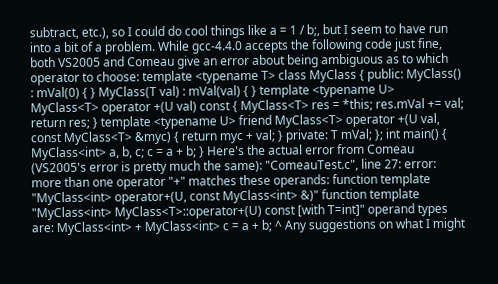subtract, etc.), so I could do cool things like a = 1 / b;, but I seem to have run into a bit of a problem. While gcc-4.4.0 accepts the following code just fine, both VS2005 and Comeau give an error about being ambiguous as to which operator to choose: template <typename T> class MyClass { public: MyClass() : mVal(0) { } MyClass(T val) : mVal(val) { } template <typename U> MyClass<T> operator +(U val) const { MyClass<T> res = *this; res.mVal += val; return res; } template <typename U> friend MyClass<T> operator +(U val, const MyClass<T> &myc) { return myc + val; } private: T mVal; }; int main() { MyClass<int> a, b, c; c = a + b; } Here's the actual error from Comeau (VS2005's error is pretty much the same): "ComeauTest.c", line 27: error: more than one operator "+" matches these operands: function template "MyClass<int> operator+(U, const MyClass<int> &)" function template "MyClass<int> MyClass<T>::operator+(U) const [with T=int]" operand types are: MyClass<int> + MyClass<int> c = a + b; ^ Any suggestions on what I might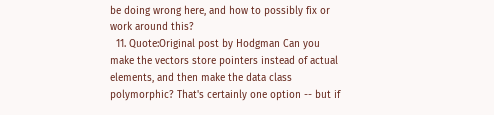be doing wrong here, and how to possibly fix or work around this?
  11. Quote:Original post by Hodgman Can you make the vectors store pointers instead of actual elements, and then make the data class polymorphic? That's certainly one option -- but if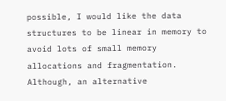possible, I would like the data structures to be linear in memory to avoid lots of small memory allocations and fragmentation. Although, an alternative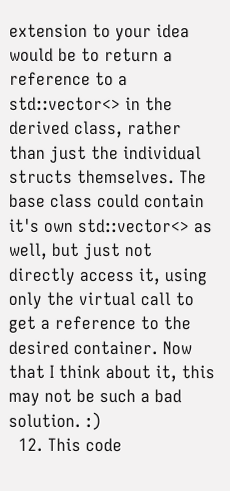extension to your idea would be to return a reference to a std::vector<> in the derived class, rather than just the individual structs themselves. The base class could contain it's own std::vector<> as well, but just not directly access it, using only the virtual call to get a reference to the desired container. Now that I think about it, this may not be such a bad solution. :)
  12. This code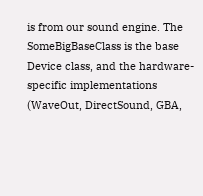is from our sound engine. The SomeBigBaseClass is the base Device class, and the hardware-specific implementations (WaveOut, DirectSound, GBA,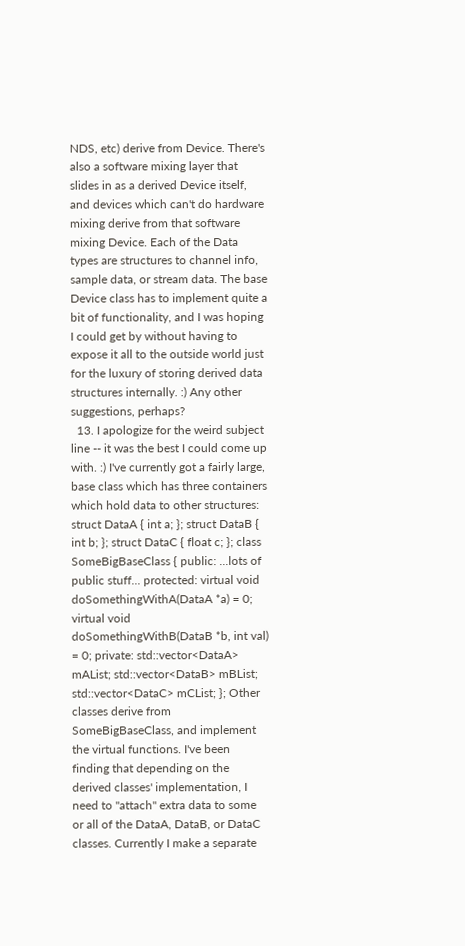NDS, etc) derive from Device. There's also a software mixing layer that slides in as a derived Device itself, and devices which can't do hardware mixing derive from that software mixing Device. Each of the Data types are structures to channel info, sample data, or stream data. The base Device class has to implement quite a bit of functionality, and I was hoping I could get by without having to expose it all to the outside world just for the luxury of storing derived data structures internally. :) Any other suggestions, perhaps?
  13. I apologize for the weird subject line -- it was the best I could come up with. :) I've currently got a fairly large, base class which has three containers which hold data to other structures: struct DataA { int a; }; struct DataB { int b; }; struct DataC { float c; }; class SomeBigBaseClass { public: ...lots of public stuff... protected: virtual void doSomethingWithA(DataA *a) = 0; virtual void doSomethingWithB(DataB *b, int val) = 0; private: std::vector<DataA> mAList; std::vector<DataB> mBList; std::vector<DataC> mCList; }; Other classes derive from SomeBigBaseClass, and implement the virtual functions. I've been finding that depending on the derived classes' implementation, I need to "attach" extra data to some or all of the DataA, DataB, or DataC classes. Currently I make a separate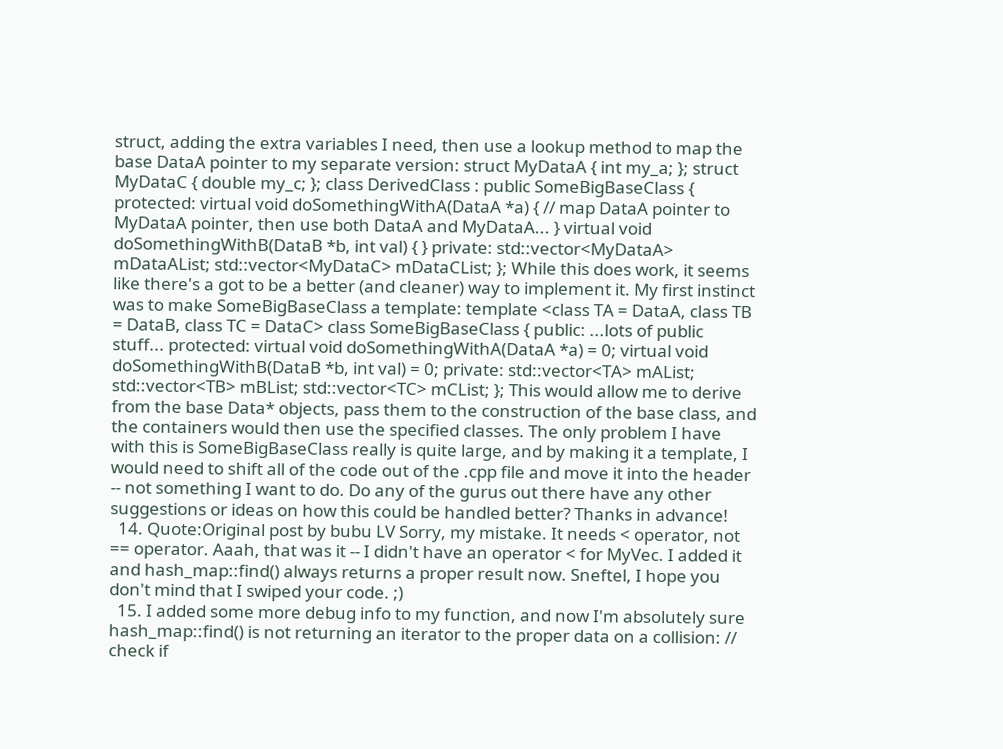struct, adding the extra variables I need, then use a lookup method to map the base DataA pointer to my separate version: struct MyDataA { int my_a; }; struct MyDataC { double my_c; }; class DerivedClass : public SomeBigBaseClass { protected: virtual void doSomethingWithA(DataA *a) { // map DataA pointer to MyDataA pointer, then use both DataA and MyDataA... } virtual void doSomethingWithB(DataB *b, int val) { } private: std::vector<MyDataA> mDataAList; std::vector<MyDataC> mDataCList; }; While this does work, it seems like there's a got to be a better (and cleaner) way to implement it. My first instinct was to make SomeBigBaseClass a template: template <class TA = DataA, class TB = DataB, class TC = DataC> class SomeBigBaseClass { public: ...lots of public stuff... protected: virtual void doSomethingWithA(DataA *a) = 0; virtual void doSomethingWithB(DataB *b, int val) = 0; private: std::vector<TA> mAList; std::vector<TB> mBList; std::vector<TC> mCList; }; This would allow me to derive from the base Data* objects, pass them to the construction of the base class, and the containers would then use the specified classes. The only problem I have with this is SomeBigBaseClass really is quite large, and by making it a template, I would need to shift all of the code out of the .cpp file and move it into the header -- not something I want to do. Do any of the gurus out there have any other suggestions or ideas on how this could be handled better? Thanks in advance!
  14. Quote:Original post by bubu LV Sorry, my mistake. It needs < operator, not == operator. Aaah, that was it -- I didn't have an operator < for MyVec. I added it and hash_map::find() always returns a proper result now. Sneftel, I hope you don't mind that I swiped your code. ;)
  15. I added some more debug info to my function, and now I'm absolutely sure hash_map::find() is not returning an iterator to the proper data on a collision: // check if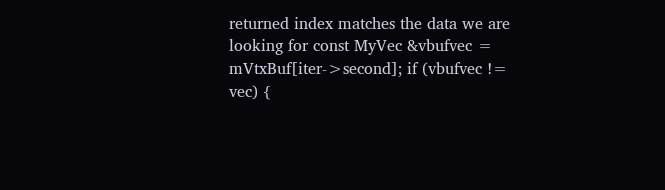returned index matches the data we are looking for const MyVec &vbufvec = mVtxBuf[iter->second]; if (vbufvec != vec) {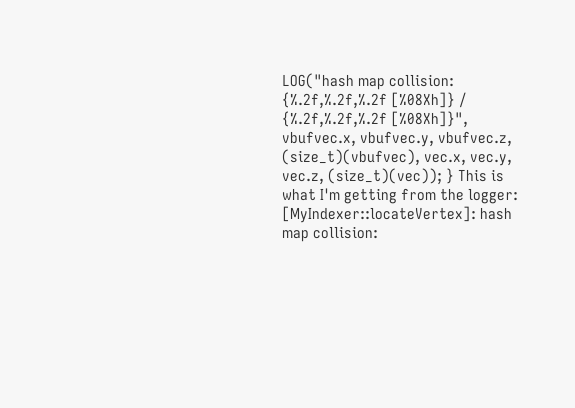LOG("hash map collision: {%.2f,%.2f,%.2f [%08Xh]} / {%.2f,%.2f,%.2f [%08Xh]}", vbufvec.x, vbufvec.y, vbufvec.z, (size_t)(vbufvec), vec.x, vec.y, vec.z, (size_t)(vec)); } This is what I'm getting from the logger: [MyIndexer::locateVertex]: hash map collision: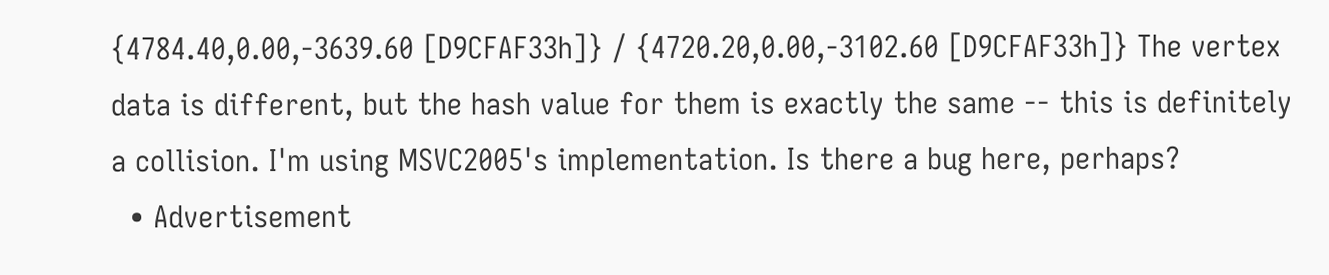{4784.40,0.00,-3639.60 [D9CFAF33h]} / {4720.20,0.00,-3102.60 [D9CFAF33h]} The vertex data is different, but the hash value for them is exactly the same -- this is definitely a collision. I'm using MSVC2005's implementation. Is there a bug here, perhaps?
  • Advertisement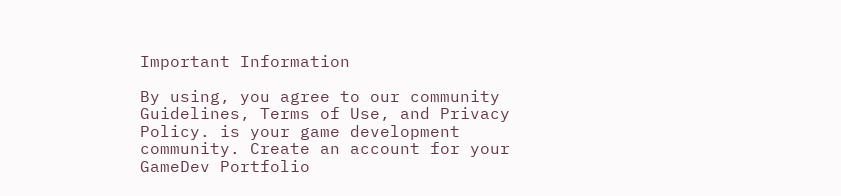Important Information

By using, you agree to our community Guidelines, Terms of Use, and Privacy Policy. is your game development community. Create an account for your GameDev Portfolio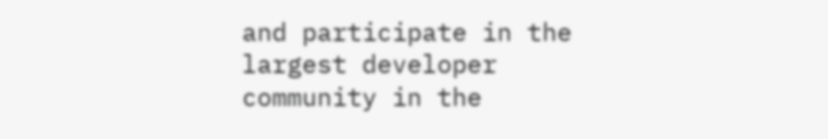and participate in the largest developer community in the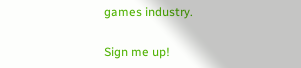games industry.

Sign me up!